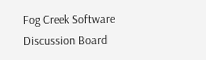Fog Creek Software
Discussion Board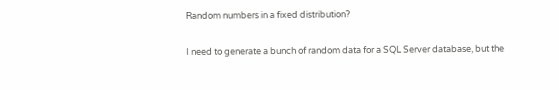Random numbers in a fixed distribution?

I need to generate a bunch of random data for a SQL Server database, but the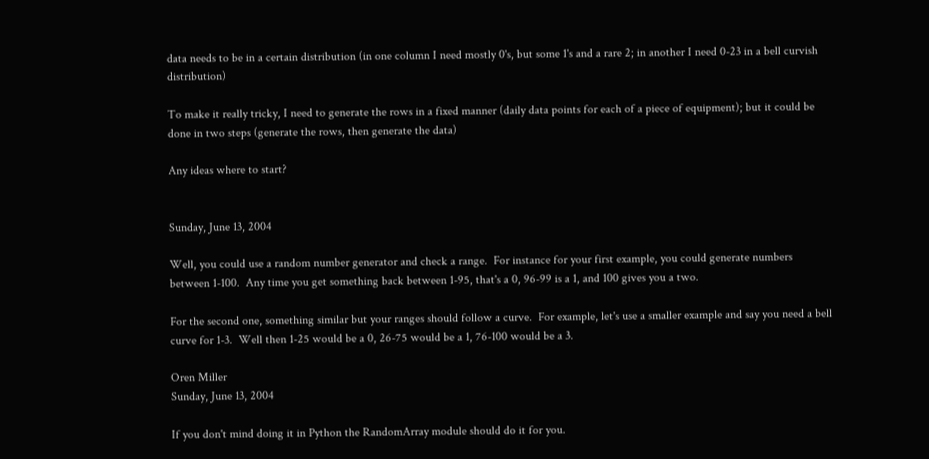data needs to be in a certain distribution (in one column I need mostly 0's, but some 1's and a rare 2; in another I need 0-23 in a bell curvish distribution)

To make it really tricky, I need to generate the rows in a fixed manner (daily data points for each of a piece of equipment); but it could be done in two steps (generate the rows, then generate the data)

Any ideas where to start?


Sunday, June 13, 2004

Well, you could use a random number generator and check a range.  For instance for your first example, you could generate numbers between 1-100.  Any time you get something back between 1-95, that's a 0, 96-99 is a 1, and 100 gives you a two.

For the second one, something similar but your ranges should follow a curve.  For example, let's use a smaller example and say you need a bell curve for 1-3.  Well then 1-25 would be a 0, 26-75 would be a 1, 76-100 would be a 3.

Oren Miller
Sunday, June 13, 2004

If you don't mind doing it in Python the RandomArray module should do it for you.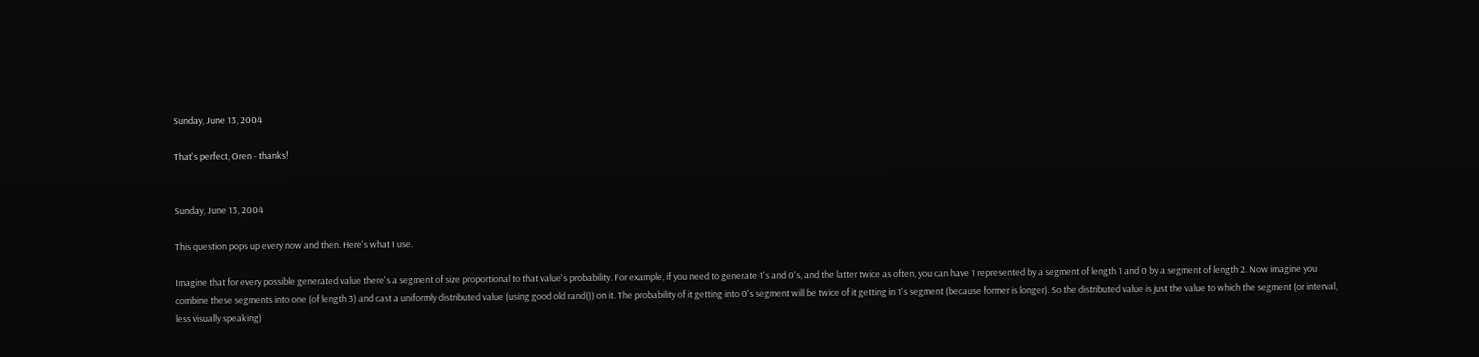Sunday, June 13, 2004

That's perfect, Oren - thanks!


Sunday, June 13, 2004

This question pops up every now and then. Here's what I use.

Imagine that for every possible generated value there's a segment of size proportional to that value's probability. For example, if you need to generate 1's and 0's, and the latter twice as often, you can have 1 represented by a segment of length 1 and 0 by a segment of length 2. Now imagine you combine these segments into one (of length 3) and cast a uniformly distributed value (using good old rand()) on it. The probability of it getting into 0's segment will be twice of it getting in 1's segment (because former is longer). So the distributed value is just the value to which the segment (or interval, less visually speaking)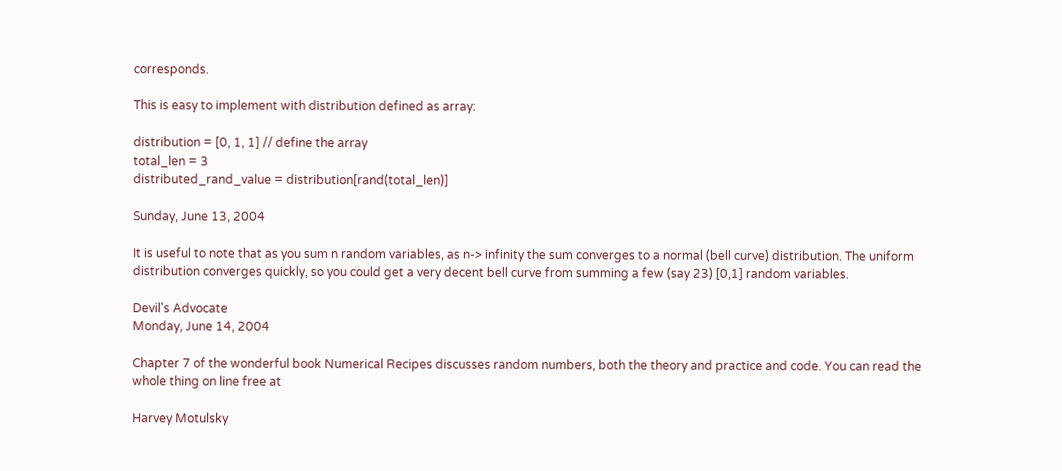corresponds.

This is easy to implement with distribution defined as array:

distribution = [0, 1, 1] // define the array
total_len = 3
distributed_rand_value = distribution[rand(total_len)]

Sunday, June 13, 2004

It is useful to note that as you sum n random variables, as n-> infinity the sum converges to a normal (bell curve) distribution. The uniform distribution converges quickly, so you could get a very decent bell curve from summing a few (say 23) [0,1] random variables.

Devil's Advocate
Monday, June 14, 2004

Chapter 7 of the wonderful book Numerical Recipes discusses random numbers, both the theory and practice and code. You can read the whole thing on line free at

Harvey Motulsky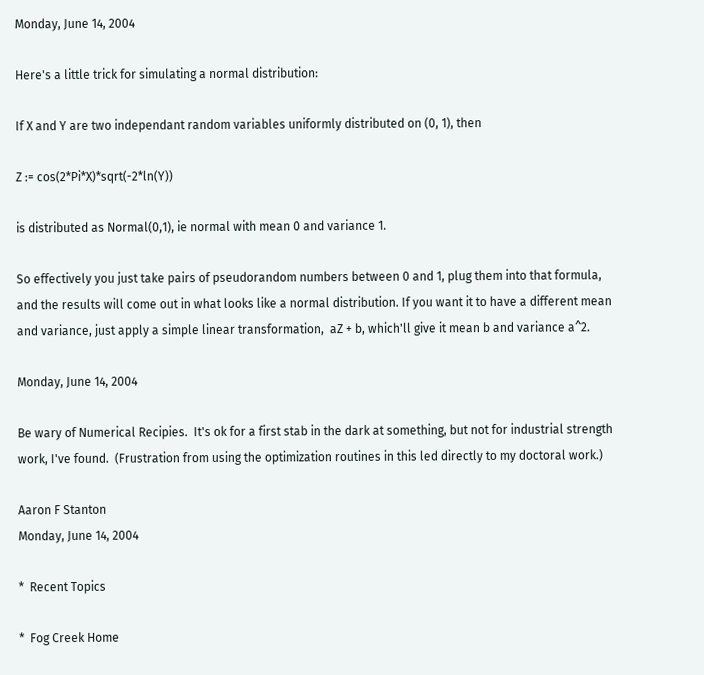Monday, June 14, 2004

Here's a little trick for simulating a normal distribution:

If X and Y are two independant random variables uniformly distributed on (0, 1), then

Z := cos(2*Pi*X)*sqrt(-2*ln(Y))

is distributed as Normal(0,1), ie normal with mean 0 and variance 1.

So effectively you just take pairs of pseudorandom numbers between 0 and 1, plug them into that formula, and the results will come out in what looks like a normal distribution. If you want it to have a different mean and variance, just apply a simple linear transformation,  aZ + b, which'll give it mean b and variance a^2.

Monday, June 14, 2004

Be wary of Numerical Recipies.  It's ok for a first stab in the dark at something, but not for industrial strength work, I've found.  (Frustration from using the optimization routines in this led directly to my doctoral work.)

Aaron F Stanton
Monday, June 14, 2004

*  Recent Topics

*  Fog Creek Home